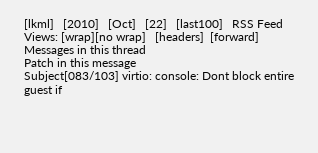[lkml]   [2010]   [Oct]   [22]   [last100]   RSS Feed
Views: [wrap][no wrap]   [headers]  [forward]
Messages in this thread
Patch in this message
Subject[083/103] virtio: console: Dont block entire guest if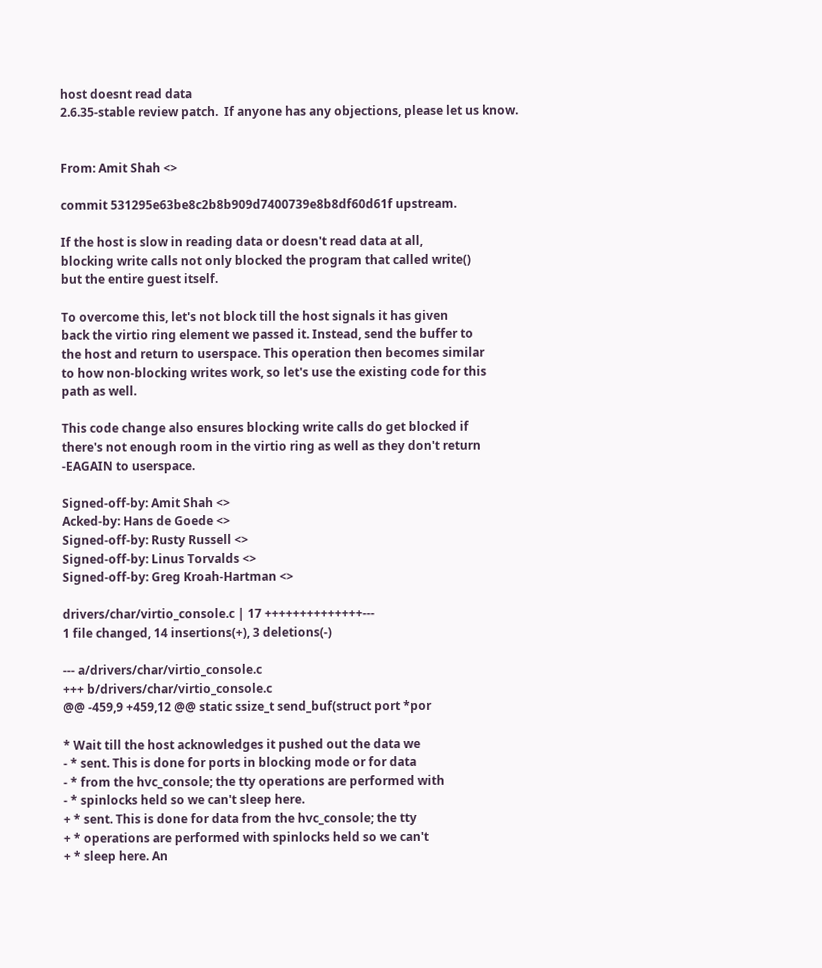host doesnt read data
2.6.35-stable review patch.  If anyone has any objections, please let us know.


From: Amit Shah <>

commit 531295e63be8c2b8b909d7400739e8b8df60d61f upstream.

If the host is slow in reading data or doesn't read data at all,
blocking write calls not only blocked the program that called write()
but the entire guest itself.

To overcome this, let's not block till the host signals it has given
back the virtio ring element we passed it. Instead, send the buffer to
the host and return to userspace. This operation then becomes similar
to how non-blocking writes work, so let's use the existing code for this
path as well.

This code change also ensures blocking write calls do get blocked if
there's not enough room in the virtio ring as well as they don't return
-EAGAIN to userspace.

Signed-off-by: Amit Shah <>
Acked-by: Hans de Goede <>
Signed-off-by: Rusty Russell <>
Signed-off-by: Linus Torvalds <>
Signed-off-by: Greg Kroah-Hartman <>

drivers/char/virtio_console.c | 17 ++++++++++++++---
1 file changed, 14 insertions(+), 3 deletions(-)

--- a/drivers/char/virtio_console.c
+++ b/drivers/char/virtio_console.c
@@ -459,9 +459,12 @@ static ssize_t send_buf(struct port *por

* Wait till the host acknowledges it pushed out the data we
- * sent. This is done for ports in blocking mode or for data
- * from the hvc_console; the tty operations are performed with
- * spinlocks held so we can't sleep here.
+ * sent. This is done for data from the hvc_console; the tty
+ * operations are performed with spinlocks held so we can't
+ * sleep here. An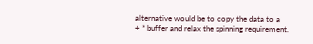alternative would be to copy the data to a
+ * buffer and relax the spinning requirement.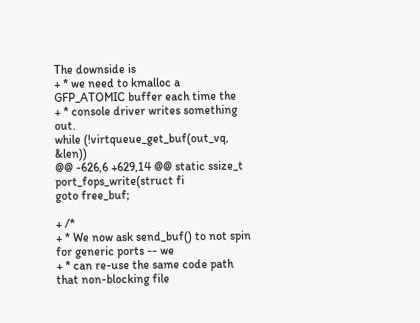The downside is
+ * we need to kmalloc a GFP_ATOMIC buffer each time the
+ * console driver writes something out.
while (!virtqueue_get_buf(out_vq, &len))
@@ -626,6 +629,14 @@ static ssize_t port_fops_write(struct fi
goto free_buf;

+ /*
+ * We now ask send_buf() to not spin for generic ports -- we
+ * can re-use the same code path that non-blocking file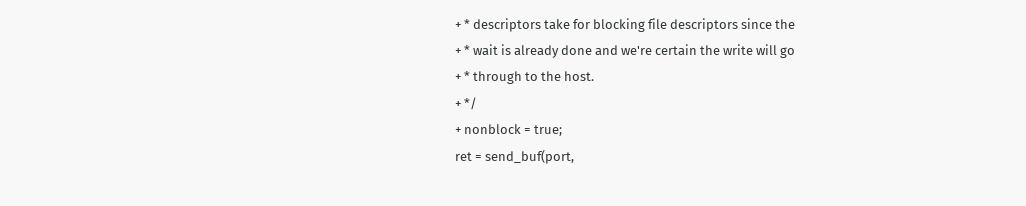+ * descriptors take for blocking file descriptors since the
+ * wait is already done and we're certain the write will go
+ * through to the host.
+ */
+ nonblock = true;
ret = send_buf(port,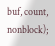buf, count, nonblock);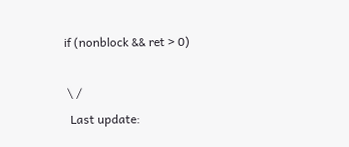if (nonblock && ret > 0)

 \ /
  Last update: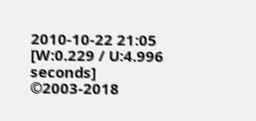2010-10-22 21:05    [W:0.229 / U:4.996 seconds]
©2003-2018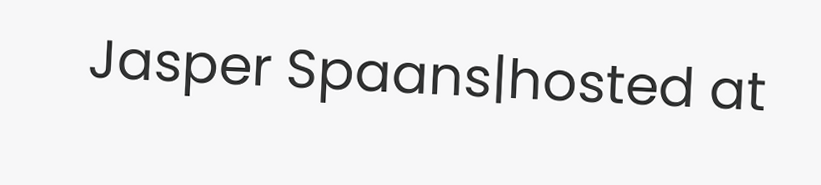Jasper Spaans|hosted at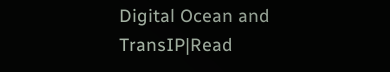Digital Ocean and TransIP|Read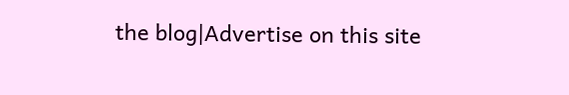the blog|Advertise on this site